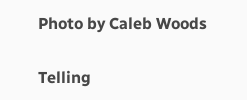Photo by Caleb Woods

Telling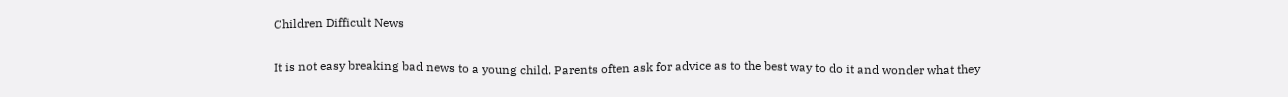Children Difficult News

It is not easy breaking bad news to a young child. Parents often ask for advice as to the best way to do it and wonder what they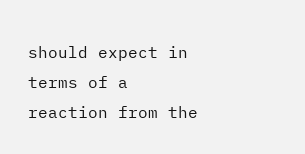should expect in terms of a reaction from the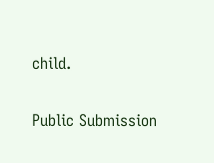child.

Public Submission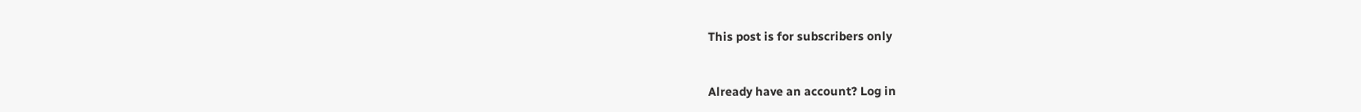This post is for subscribers only


Already have an account? Log in